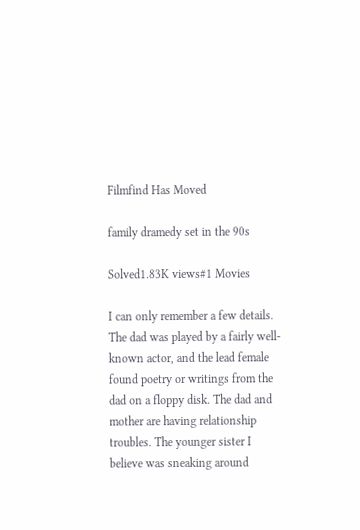Filmfind Has Moved

family dramedy set in the 90s

Solved1.83K views#1 Movies

I can only remember a few details. The dad was played by a fairly well-known actor, and the lead female found poetry or writings from the dad on a floppy disk. The dad and mother are having relationship troubles. The younger sister I believe was sneaking around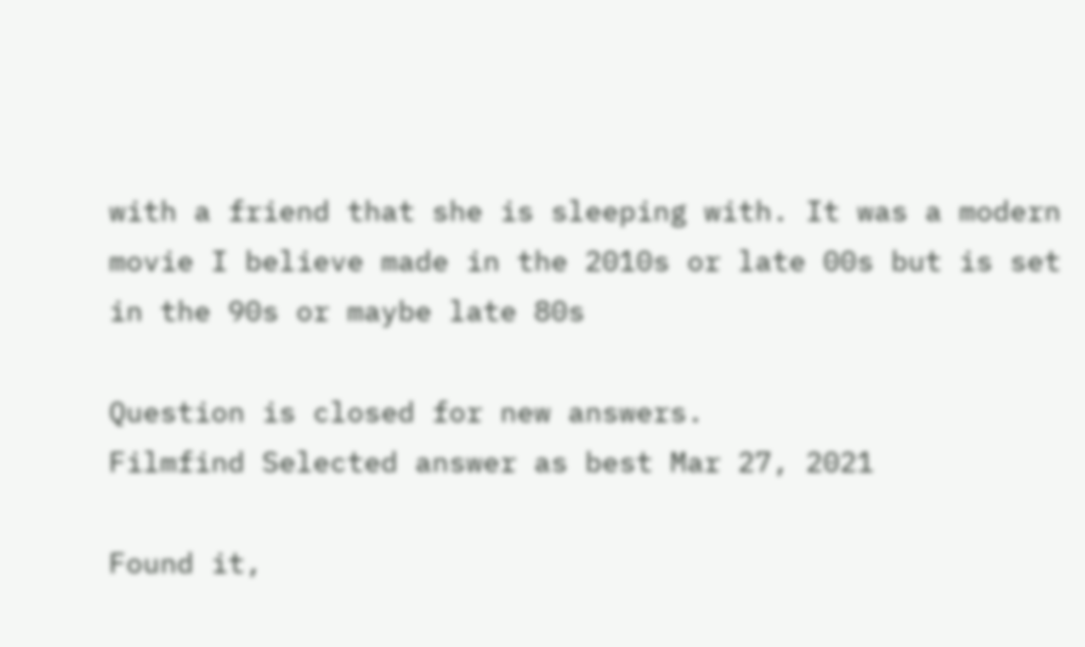with a friend that she is sleeping with. It was a modern movie I believe made in the 2010s or late 00s but is set in the 90s or maybe late 80s

Question is closed for new answers.
Filmfind Selected answer as best Mar 27, 2021

Found it,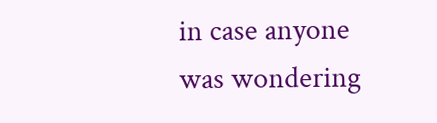in case anyone was wondering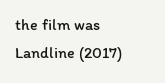the film was Landline (2017)